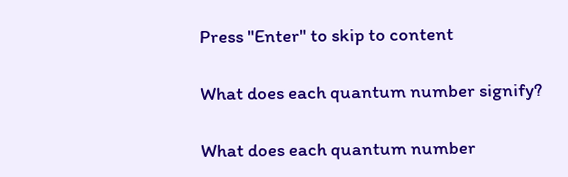Press "Enter" to skip to content

What does each quantum number signify?

What does each quantum number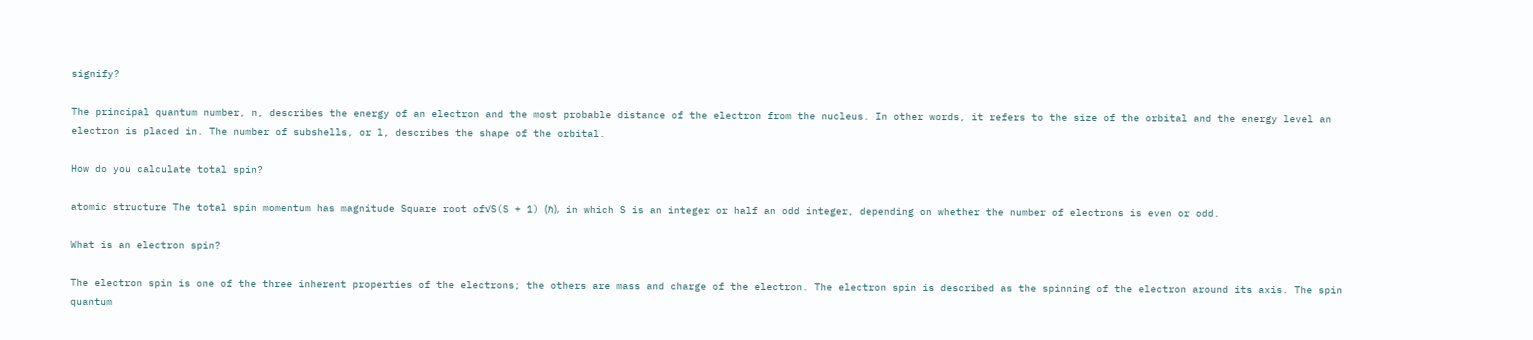signify?

The principal quantum number, n, describes the energy of an electron and the most probable distance of the electron from the nucleus. In other words, it refers to the size of the orbital and the energy level an electron is placed in. The number of subshells, or l, describes the shape of the orbital.

How do you calculate total spin?

atomic structure The total spin momentum has magnitude Square root of√S(S + 1) (ℏ), in which S is an integer or half an odd integer, depending on whether the number of electrons is even or odd.

What is an electron spin?

The electron spin is one of the three inherent properties of the electrons; the others are mass and charge of the electron. The electron spin is described as the spinning of the electron around its axis. The spin quantum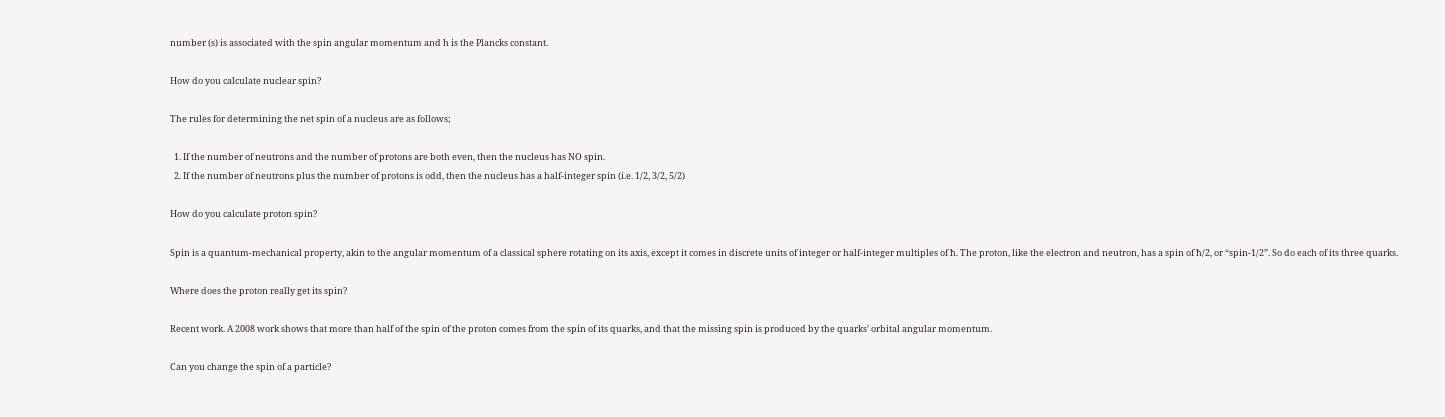number (s) is associated with the spin angular momentum and h is the Plancks constant.

How do you calculate nuclear spin?

The rules for determining the net spin of a nucleus are as follows;

  1. If the number of neutrons and the number of protons are both even, then the nucleus has NO spin.
  2. If the number of neutrons plus the number of protons is odd, then the nucleus has a half-integer spin (i.e. 1/2, 3/2, 5/2)

How do you calculate proton spin?

Spin is a quantum-mechanical property, akin to the angular momentum of a classical sphere rotating on its axis, except it comes in discrete units of integer or half-integer multiples of ħ. The proton, like the electron and neutron, has a spin of ħ/2, or “spin-1/2”. So do each of its three quarks.

Where does the proton really get its spin?

Recent work. A 2008 work shows that more than half of the spin of the proton comes from the spin of its quarks, and that the missing spin is produced by the quarks’ orbital angular momentum.

Can you change the spin of a particle?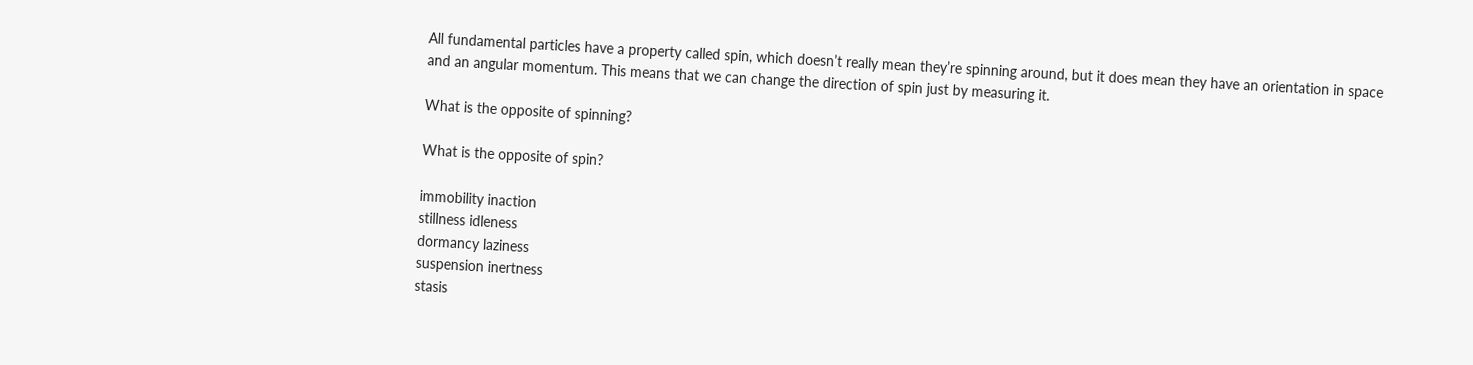All fundamental particles have a property called spin, which doesn’t really mean they’re spinning around, but it does mean they have an orientation in space and an angular momentum. This means that we can change the direction of spin just by measuring it.

What is the opposite of spinning?

What is the opposite of spin?

immobility inaction
stillness idleness
dormancy laziness
suspension inertness
stasis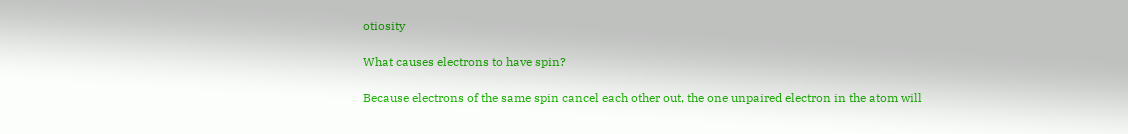otiosity

What causes electrons to have spin?

Because electrons of the same spin cancel each other out, the one unpaired electron in the atom will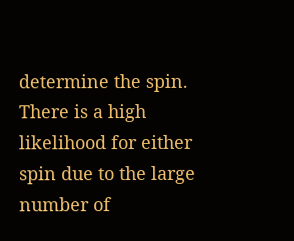determine the spin. There is a high likelihood for either spin due to the large number of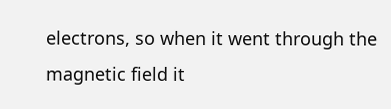electrons, so when it went through the magnetic field it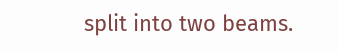split into two beams.